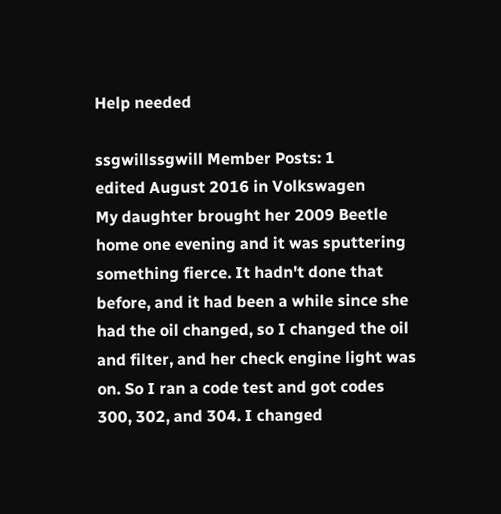Help needed

ssgwillssgwill Member Posts: 1
edited August 2016 in Volkswagen
My daughter brought her 2009 Beetle home one evening and it was sputtering something fierce. It hadn't done that before, and it had been a while since she had the oil changed, so I changed the oil and filter, and her check engine light was on. So I ran a code test and got codes 300, 302, and 304. I changed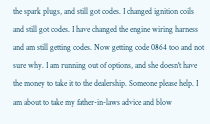the spark plugs, and still got codes. I changed ignition coils and still got codes. I have changed the engine wiring harness and am still getting codes. Now getting code 0864 too and not sure why. I am running out of options, and she doesn't have the money to take it to the dealership. Someone please help. I am about to take my father-in-laws advice and blow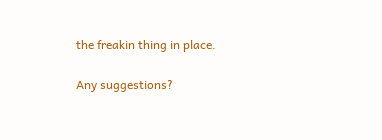the freakin thing in place.

Any suggestions?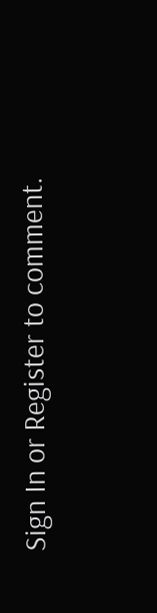Sign In or Register to comment.